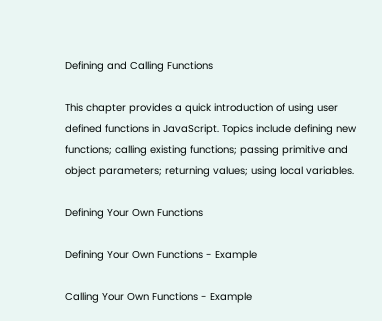Defining and Calling Functions

This chapter provides a quick introduction of using user defined functions in JavaScript. Topics include defining new functions; calling existing functions; passing primitive and object parameters; returning values; using local variables.

Defining Your Own Functions

Defining Your Own Functions - Example

Calling Your Own Functions - Example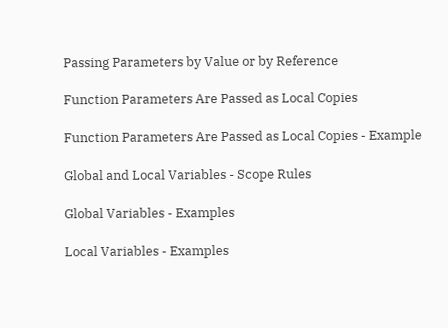Passing Parameters by Value or by Reference

Function Parameters Are Passed as Local Copies

Function Parameters Are Passed as Local Copies - Example

Global and Local Variables - Scope Rules

Global Variables - Examples

Local Variables - Examples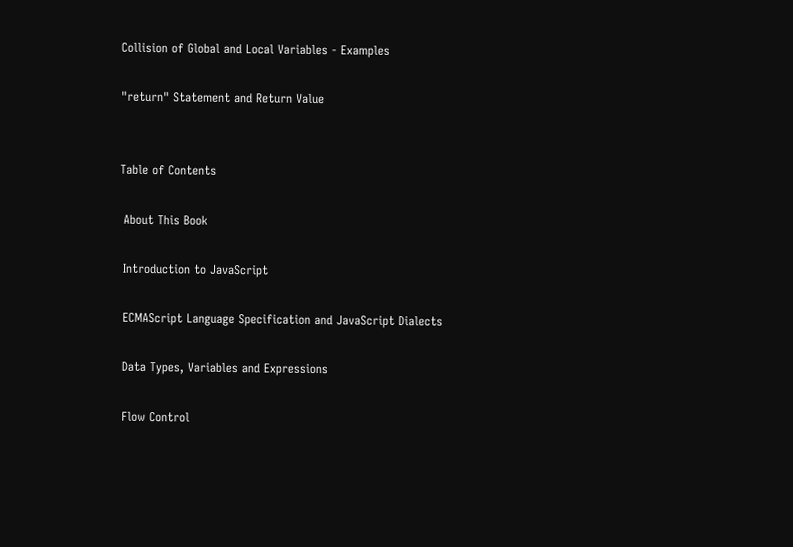Collision of Global and Local Variables - Examples

"return" Statement and Return Value


Table of Contents

 About This Book

 Introduction to JavaScript

 ECMAScript Language Specification and JavaScript Dialects

 Data Types, Variables and Expressions

 Flow Control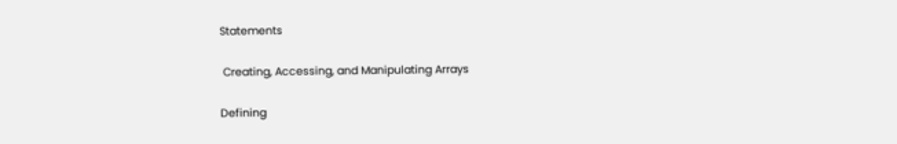Statements

 Creating, Accessing, and Manipulating Arrays

Defining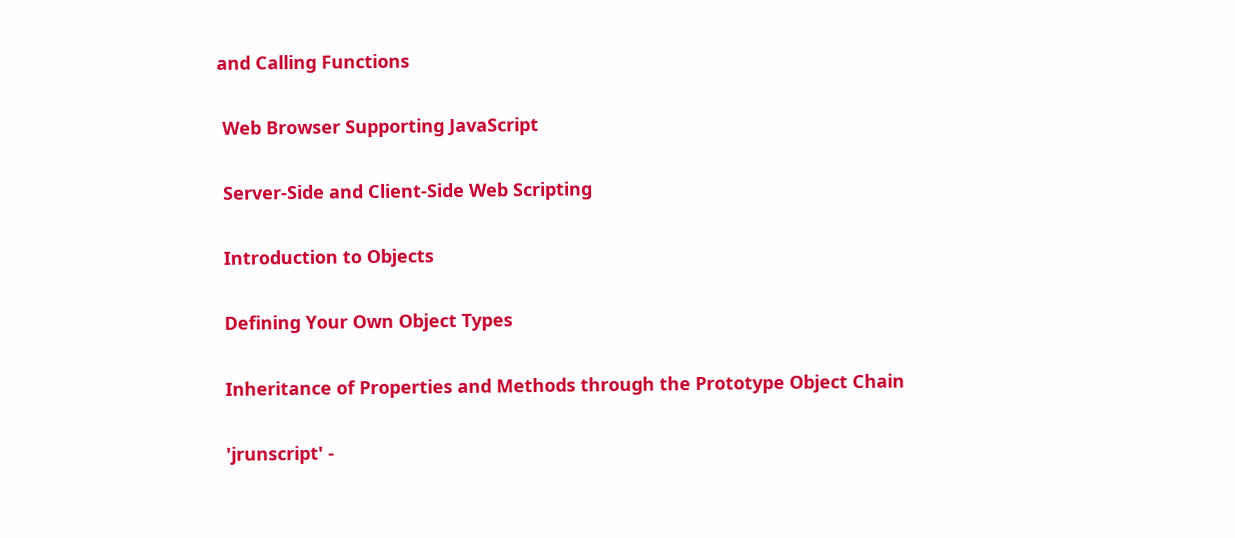and Calling Functions

 Web Browser Supporting JavaScript

 Server-Side and Client-Side Web Scripting

 Introduction to Objects

 Defining Your Own Object Types

 Inheritance of Properties and Methods through the Prototype Object Chain

 'jrunscript' -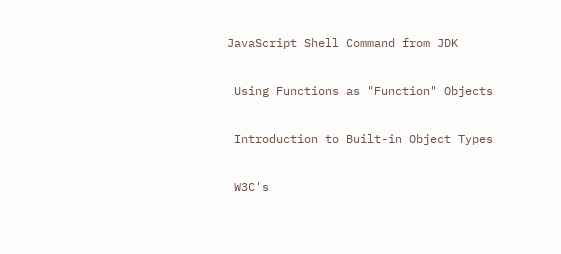JavaScript Shell Command from JDK

 Using Functions as "Function" Objects

 Introduction to Built-in Object Types

 W3C's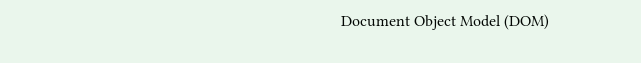Document Object Model (DOM)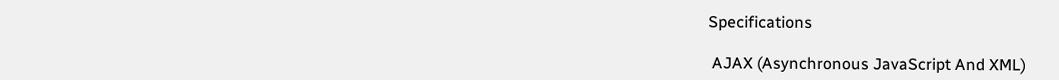Specifications

 AJAX (Asynchronous JavaScript And XML)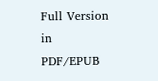Full Version in PDF/EPUB